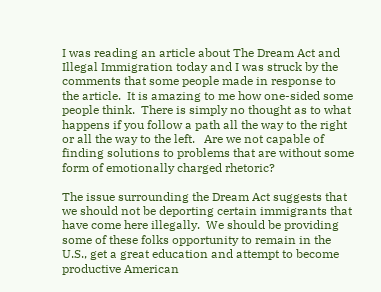I was reading an article about The Dream Act and Illegal Immigration today and I was struck by the comments that some people made in response to the article.  It is amazing to me how one-sided some people think.  There is simply no thought as to what happens if you follow a path all the way to the right or all the way to the left.   Are we not capable of finding solutions to problems that are without some form of emotionally charged rhetoric?

The issue surrounding the Dream Act suggests that we should not be deporting certain immigrants that have come here illegally.  We should be providing some of these folks opportunity to remain in the U.S., get a great education and attempt to become productive American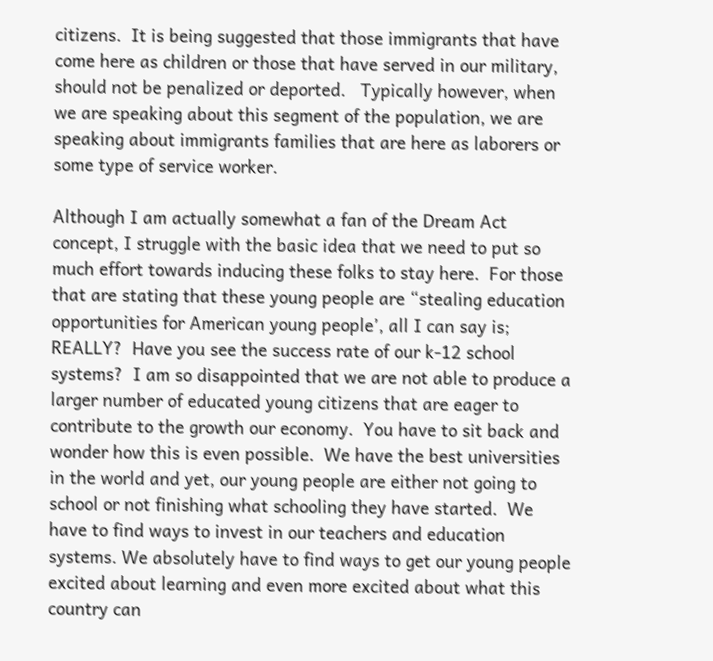citizens.  It is being suggested that those immigrants that have come here as children or those that have served in our military, should not be penalized or deported.   Typically however, when we are speaking about this segment of the population, we are speaking about immigrants families that are here as laborers or some type of service worker.

Although I am actually somewhat a fan of the Dream Act concept, I struggle with the basic idea that we need to put so much effort towards inducing these folks to stay here.  For those that are stating that these young people are “stealing education opportunities for American young people’, all I can say is; REALLY?  Have you see the success rate of our k-12 school systems?  I am so disappointed that we are not able to produce a larger number of educated young citizens that are eager to contribute to the growth our economy.  You have to sit back and wonder how this is even possible.  We have the best universities in the world and yet, our young people are either not going to school or not finishing what schooling they have started.  We have to find ways to invest in our teachers and education systems. We absolutely have to find ways to get our young people excited about learning and even more excited about what this country can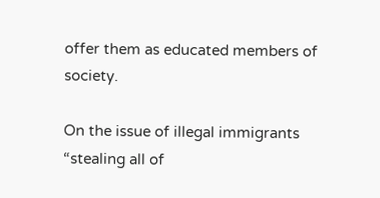offer them as educated members of society.

On the issue of illegal immigrants “stealing all of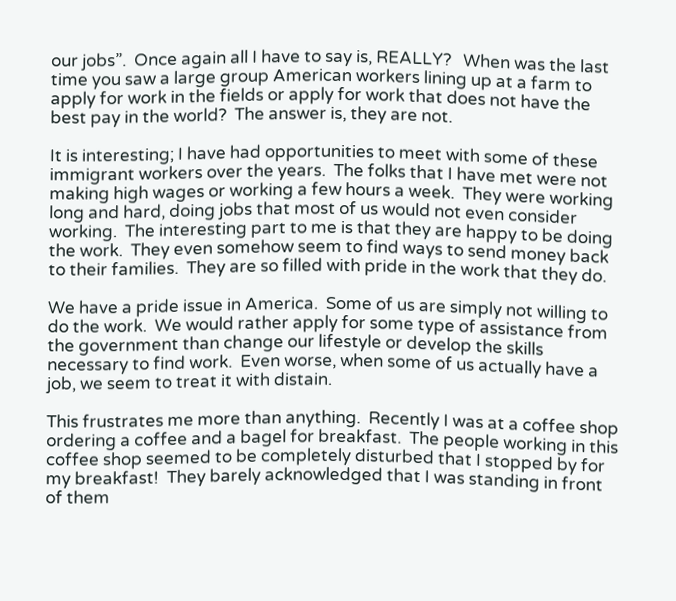our jobs”.  Once again all I have to say is, REALLY?   When was the last time you saw a large group American workers lining up at a farm to apply for work in the fields or apply for work that does not have the best pay in the world?  The answer is, they are not.

It is interesting; I have had opportunities to meet with some of these immigrant workers over the years.  The folks that I have met were not making high wages or working a few hours a week.  They were working long and hard, doing jobs that most of us would not even consider working.  The interesting part to me is that they are happy to be doing the work.  They even somehow seem to find ways to send money back to their families.  They are so filled with pride in the work that they do.

We have a pride issue in America.  Some of us are simply not willing to do the work.  We would rather apply for some type of assistance from the government than change our lifestyle or develop the skills necessary to find work.  Even worse, when some of us actually have a job, we seem to treat it with distain.

This frustrates me more than anything.  Recently I was at a coffee shop ordering a coffee and a bagel for breakfast.  The people working in this coffee shop seemed to be completely disturbed that I stopped by for my breakfast!  They barely acknowledged that I was standing in front of them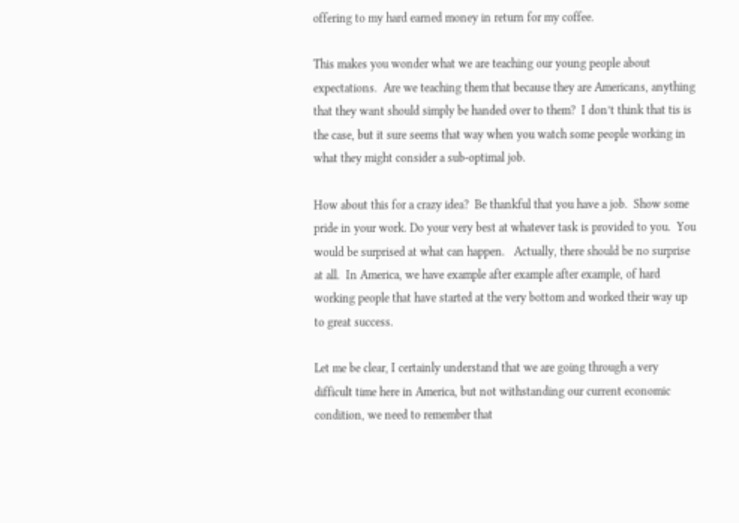offering to my hard earned money in return for my coffee.

This makes you wonder what we are teaching our young people about expectations.  Are we teaching them that because they are Americans, anything that they want should simply be handed over to them?  I don’t think that tis is the case, but it sure seems that way when you watch some people working in what they might consider a sub-optimal job.

How about this for a crazy idea?  Be thankful that you have a job.  Show some pride in your work. Do your very best at whatever task is provided to you.  You would be surprised at what can happen.   Actually, there should be no surprise at all.  In America, we have example after example after example, of hard working people that have started at the very bottom and worked their way up to great success.

Let me be clear, I certainly understand that we are going through a very difficult time here in America, but not withstanding our current economic condition, we need to remember that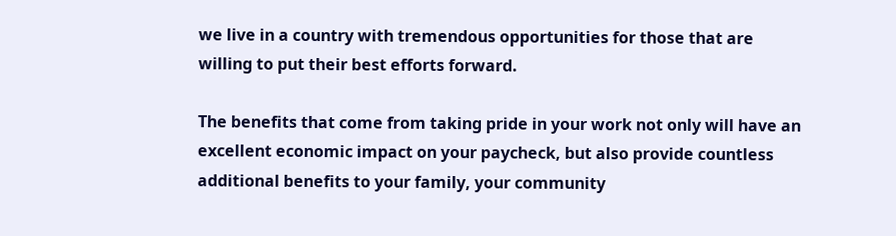we live in a country with tremendous opportunities for those that are willing to put their best efforts forward.

The benefits that come from taking pride in your work not only will have an excellent economic impact on your paycheck, but also provide countless additional benefits to your family, your community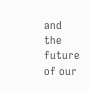and the future of our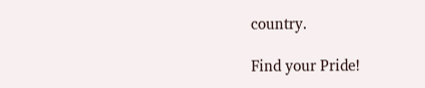country.

Find your Pride!